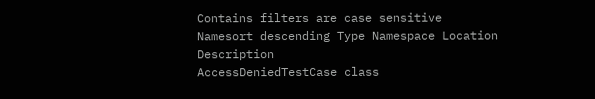Contains filters are case sensitive
Namesort descending Type Namespace Location Description
AccessDeniedTestCase class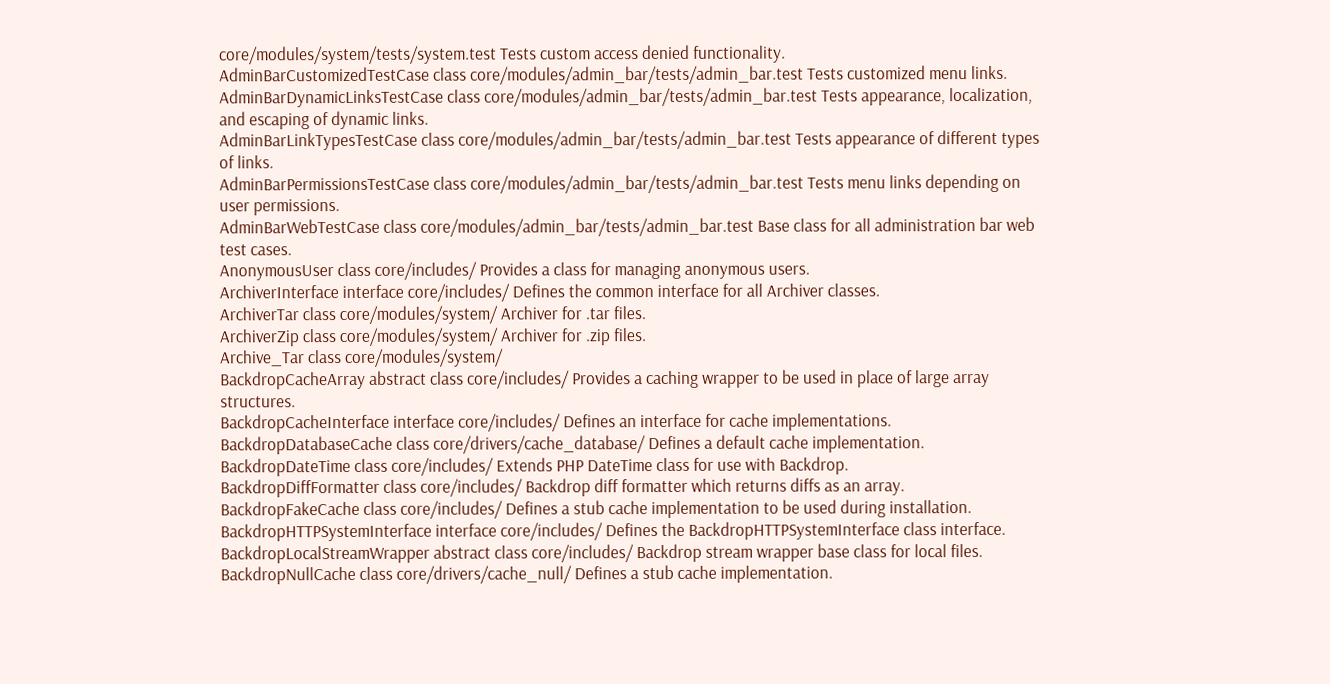core/modules/system/tests/system.test Tests custom access denied functionality.
AdminBarCustomizedTestCase class core/modules/admin_bar/tests/admin_bar.test Tests customized menu links.
AdminBarDynamicLinksTestCase class core/modules/admin_bar/tests/admin_bar.test Tests appearance, localization, and escaping of dynamic links.
AdminBarLinkTypesTestCase class core/modules/admin_bar/tests/admin_bar.test Tests appearance of different types of links.
AdminBarPermissionsTestCase class core/modules/admin_bar/tests/admin_bar.test Tests menu links depending on user permissions.
AdminBarWebTestCase class core/modules/admin_bar/tests/admin_bar.test Base class for all administration bar web test cases.
AnonymousUser class core/includes/ Provides a class for managing anonymous users.
ArchiverInterface interface core/includes/ Defines the common interface for all Archiver classes.
ArchiverTar class core/modules/system/ Archiver for .tar files.
ArchiverZip class core/modules/system/ Archiver for .zip files.
Archive_Tar class core/modules/system/
BackdropCacheArray abstract class core/includes/ Provides a caching wrapper to be used in place of large array structures.
BackdropCacheInterface interface core/includes/ Defines an interface for cache implementations.
BackdropDatabaseCache class core/drivers/cache_database/ Defines a default cache implementation.
BackdropDateTime class core/includes/ Extends PHP DateTime class for use with Backdrop.
BackdropDiffFormatter class core/includes/ Backdrop diff formatter which returns diffs as an array.
BackdropFakeCache class core/includes/ Defines a stub cache implementation to be used during installation.
BackdropHTTPSystemInterface interface core/includes/ Defines the BackdropHTTPSystemInterface class interface.
BackdropLocalStreamWrapper abstract class core/includes/ Backdrop stream wrapper base class for local files.
BackdropNullCache class core/drivers/cache_null/ Defines a stub cache implementation.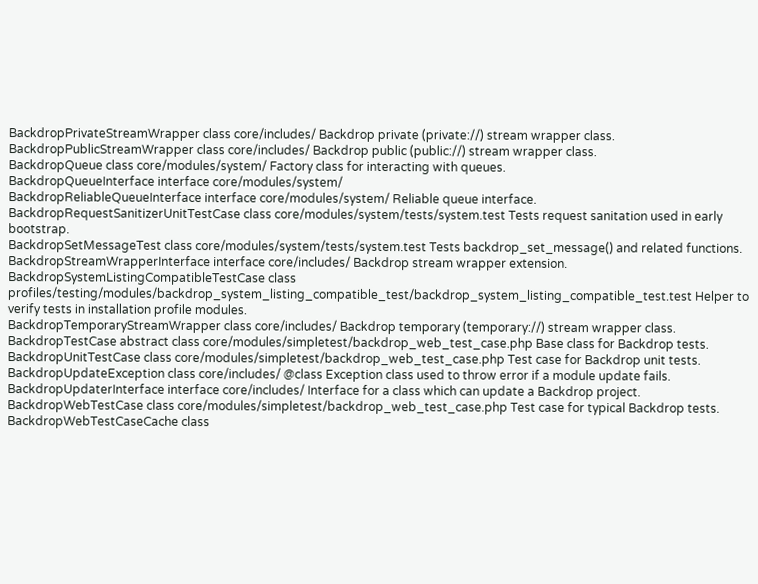BackdropPrivateStreamWrapper class core/includes/ Backdrop private (private://) stream wrapper class.
BackdropPublicStreamWrapper class core/includes/ Backdrop public (public://) stream wrapper class.
BackdropQueue class core/modules/system/ Factory class for interacting with queues.
BackdropQueueInterface interface core/modules/system/
BackdropReliableQueueInterface interface core/modules/system/ Reliable queue interface.
BackdropRequestSanitizerUnitTestCase class core/modules/system/tests/system.test Tests request sanitation used in early bootstrap.
BackdropSetMessageTest class core/modules/system/tests/system.test Tests backdrop_set_message() and related functions.
BackdropStreamWrapperInterface interface core/includes/ Backdrop stream wrapper extension.
BackdropSystemListingCompatibleTestCase class profiles/testing/modules/backdrop_system_listing_compatible_test/backdrop_system_listing_compatible_test.test Helper to verify tests in installation profile modules.
BackdropTemporaryStreamWrapper class core/includes/ Backdrop temporary (temporary://) stream wrapper class.
BackdropTestCase abstract class core/modules/simpletest/backdrop_web_test_case.php Base class for Backdrop tests.
BackdropUnitTestCase class core/modules/simpletest/backdrop_web_test_case.php Test case for Backdrop unit tests.
BackdropUpdateException class core/includes/ @class Exception class used to throw error if a module update fails.
BackdropUpdaterInterface interface core/includes/ Interface for a class which can update a Backdrop project.
BackdropWebTestCase class core/modules/simpletest/backdrop_web_test_case.php Test case for typical Backdrop tests.
BackdropWebTestCaseCache class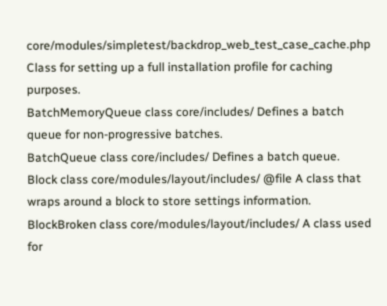core/modules/simpletest/backdrop_web_test_case_cache.php Class for setting up a full installation profile for caching purposes.
BatchMemoryQueue class core/includes/ Defines a batch queue for non-progressive batches.
BatchQueue class core/includes/ Defines a batch queue.
Block class core/modules/layout/includes/ @file A class that wraps around a block to store settings information.
BlockBroken class core/modules/layout/includes/ A class used for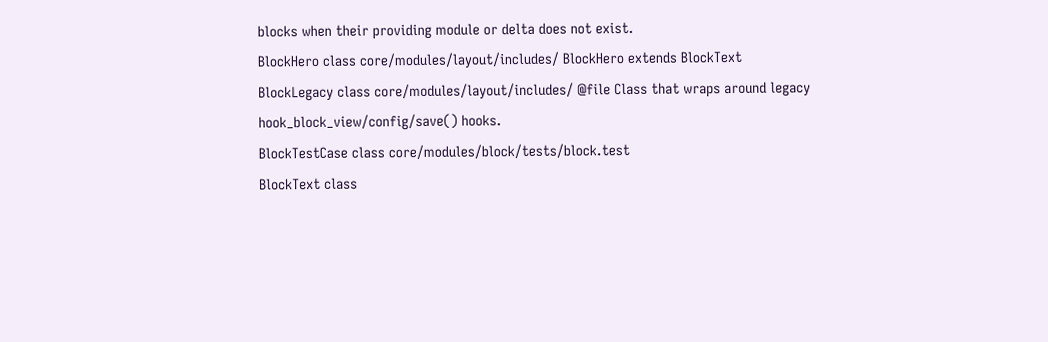blocks when their providing module or delta does not exist.
BlockHero class core/modules/layout/includes/ BlockHero extends BlockText
BlockLegacy class core/modules/layout/includes/ @file Class that wraps around legacy hook_block_view/config/save() hooks.
BlockTestCase class core/modules/block/tests/block.test
BlockText class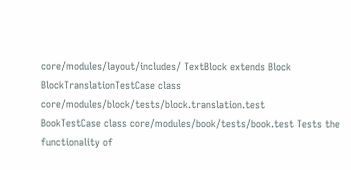core/modules/layout/includes/ TextBlock extends Block
BlockTranslationTestCase class core/modules/block/tests/block.translation.test
BookTestCase class core/modules/book/tests/book.test Tests the functionality of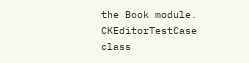the Book module.
CKEditorTestCase class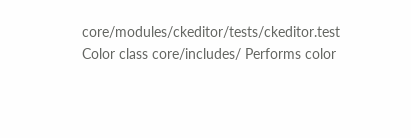core/modules/ckeditor/tests/ckeditor.test
Color class core/includes/ Performs color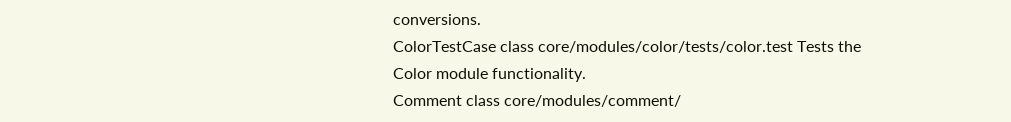conversions.
ColorTestCase class core/modules/color/tests/color.test Tests the Color module functionality.
Comment class core/modules/comment/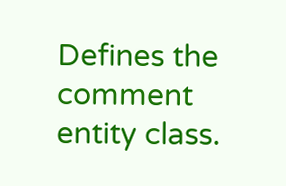Defines the comment entity class.